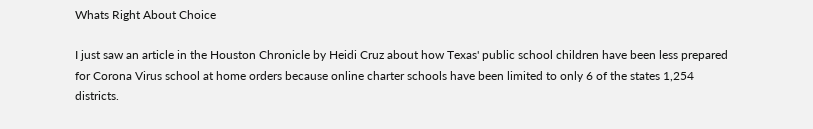Whats Right About Choice

I just saw an article in the Houston Chronicle by Heidi Cruz about how Texas' public school children have been less prepared for Corona Virus school at home orders because online charter schools have been limited to only 6 of the states 1,254 districts.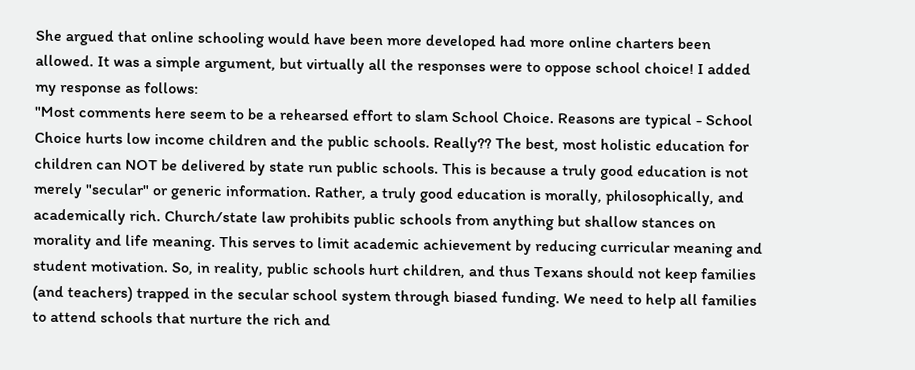She argued that online schooling would have been more developed had more online charters been allowed. It was a simple argument, but virtually all the responses were to oppose school choice! I added my response as follows:
"Most comments here seem to be a rehearsed effort to slam School Choice. Reasons are typical - School Choice hurts low income children and the public schools. Really?? The best, most holistic education for children can NOT be delivered by state run public schools. This is because a truly good education is not merely "secular" or generic information. Rather, a truly good education is morally, philosophically, and academically rich. Church/state law prohibits public schools from anything but shallow stances on morality and life meaning. This serves to limit academic achievement by reducing curricular meaning and student motivation. So, in reality, public schools hurt children, and thus Texans should not keep families (and teachers) trapped in the secular school system through biased funding. We need to help all families to attend schools that nurture the rich and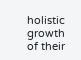holistic growth of their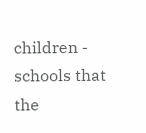children - schools that the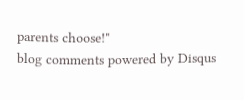parents choose!"
blog comments powered by Disqus